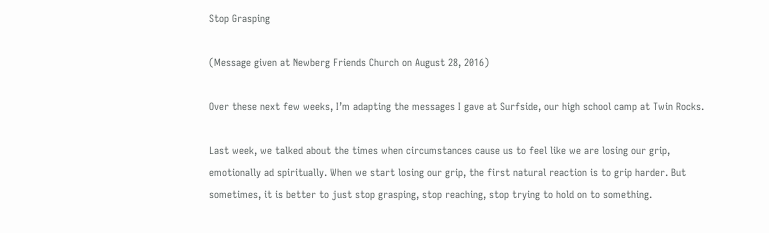Stop Grasping

(Message given at Newberg Friends Church on August 28, 2016)

Over these next few weeks, I’m adapting the messages I gave at Surfside, our high school camp at Twin Rocks.

Last week, we talked about the times when circumstances cause us to feel like we are losing our grip, emotionally ad spiritually. When we start losing our grip, the first natural reaction is to grip harder. But sometimes, it is better to just stop grasping, stop reaching, stop trying to hold on to something.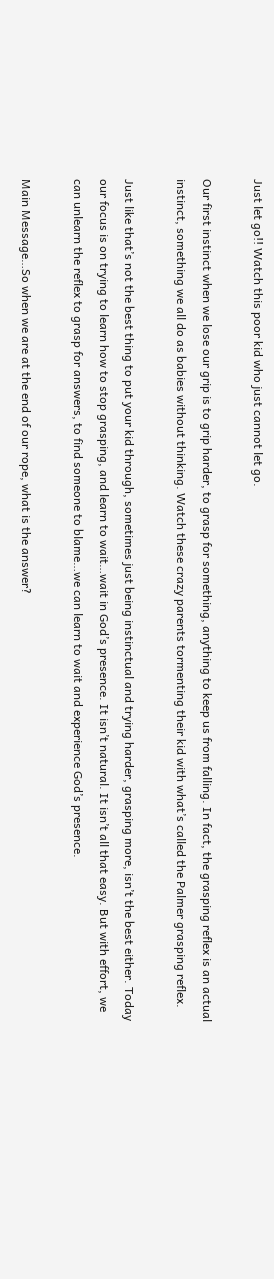Just let go!! Watch this poor kid who just cannot let go.

Our first instinct when we lose our grip is to grip harder, to grasp for something, anything to keep us from falling. In fact, the grasping reflex is an actual instinct, something we all do as babies without thinking. Watch these crazy parents tormenting their kid with what’s called the Palmer grasping reflex.

Just like that’s not the best thing to put your kid through, sometimes just being instinctual and trying harder, grasping more, isn’t the best either. Today our focus is on trying to learn how to stop grasping, and learn to wait…wait in God’s presence. It isn’t natural. It isn’t all that easy. But with effort, we can unlearn the reflex to grasp for answers, to find someone to blame…we can learn to wait and experience God’s presence.

Main Message…So when we are at the end of our rope, what is the answer?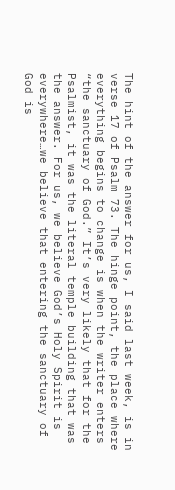The hint of the answer for us, I said last week, is in verse 17 of Psalm 73. The hinge point, the place where everything begins to change is when the writer enters “the sanctuary of God.” It’s very likely that for the Psalmist, it was the literal temple building that was the answer. For us, we believe God’s Holy Spirit is everywhere…we believe that entering the sanctuary of God is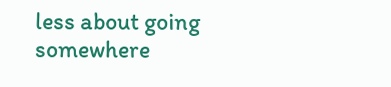less about going somewhere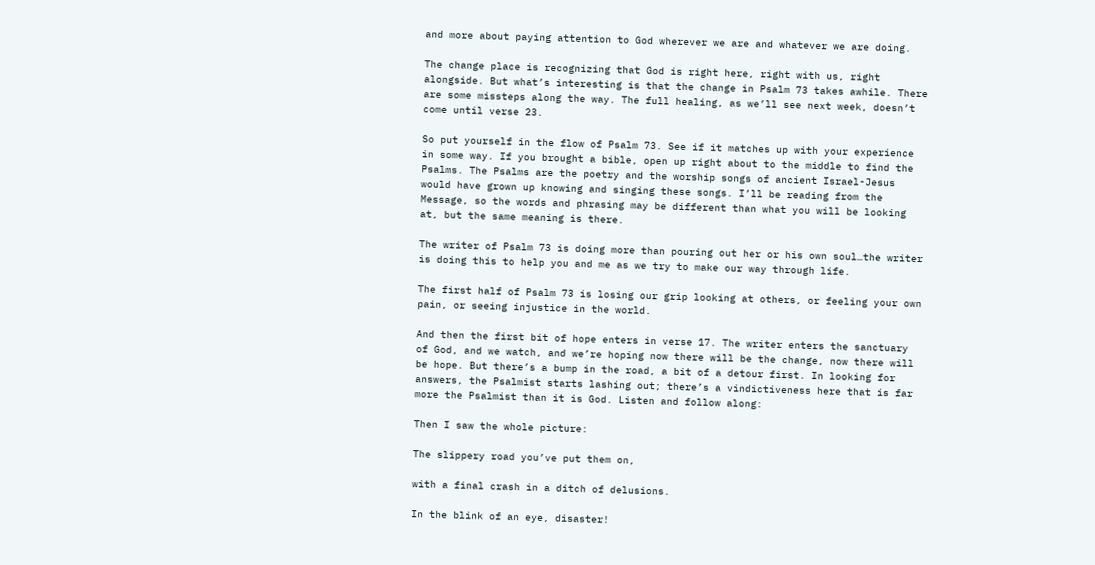and more about paying attention to God wherever we are and whatever we are doing.

The change place is recognizing that God is right here, right with us, right alongside. But what’s interesting is that the change in Psalm 73 takes awhile. There are some missteps along the way. The full healing, as we’ll see next week, doesn’t come until verse 23.

So put yourself in the flow of Psalm 73. See if it matches up with your experience in some way. If you brought a bible, open up right about to the middle to find the Psalms. The Psalms are the poetry and the worship songs of ancient Israel-Jesus would have grown up knowing and singing these songs. I’ll be reading from the Message, so the words and phrasing may be different than what you will be looking at, but the same meaning is there.

The writer of Psalm 73 is doing more than pouring out her or his own soul…the writer is doing this to help you and me as we try to make our way through life.

The first half of Psalm 73 is losing our grip looking at others, or feeling your own pain, or seeing injustice in the world.

And then the first bit of hope enters in verse 17. The writer enters the sanctuary of God, and we watch, and we’re hoping now there will be the change, now there will be hope. But there’s a bump in the road, a bit of a detour first. In looking for answers, the Psalmist starts lashing out; there’s a vindictiveness here that is far more the Psalmist than it is God. Listen and follow along:

Then I saw the whole picture:

The slippery road you’ve put them on,

with a final crash in a ditch of delusions.

In the blink of an eye, disaster!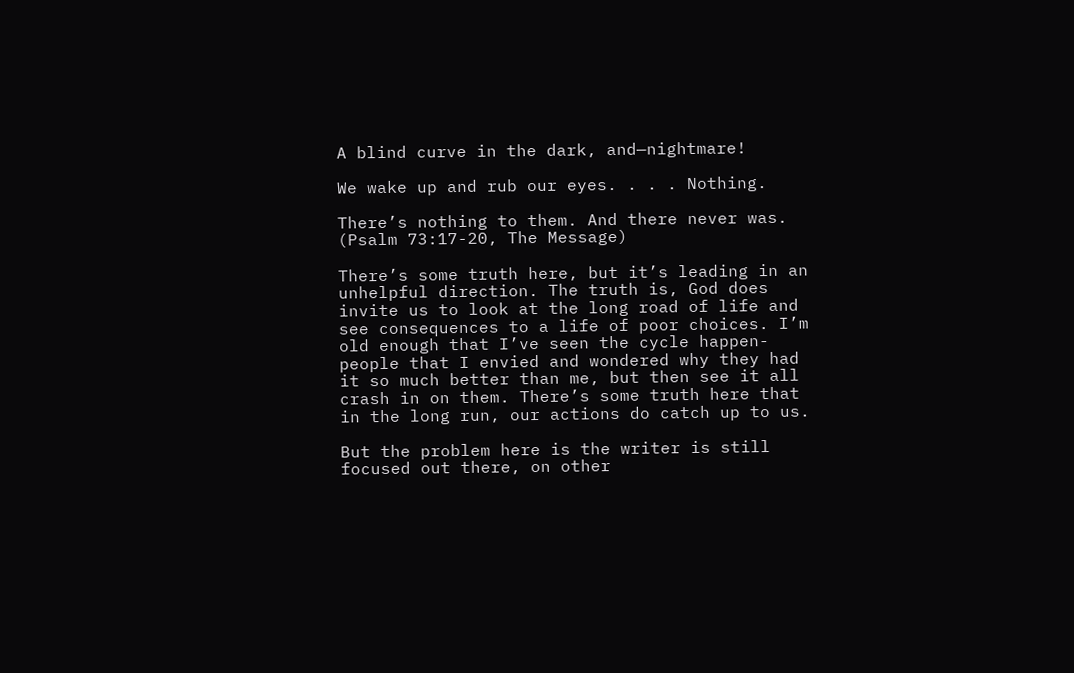A blind curve in the dark, and—nightmare!

We wake up and rub our eyes. . . . Nothing.

There’s nothing to them. And there never was. (Psalm 73:17-20, The Message)

There’s some truth here, but it’s leading in an unhelpful direction. The truth is, God does invite us to look at the long road of life and see consequences to a life of poor choices. I’m old enough that I’ve seen the cycle happen-people that I envied and wondered why they had it so much better than me, but then see it all crash in on them. There’s some truth here that in the long run, our actions do catch up to us.

But the problem here is the writer is still focused out there, on other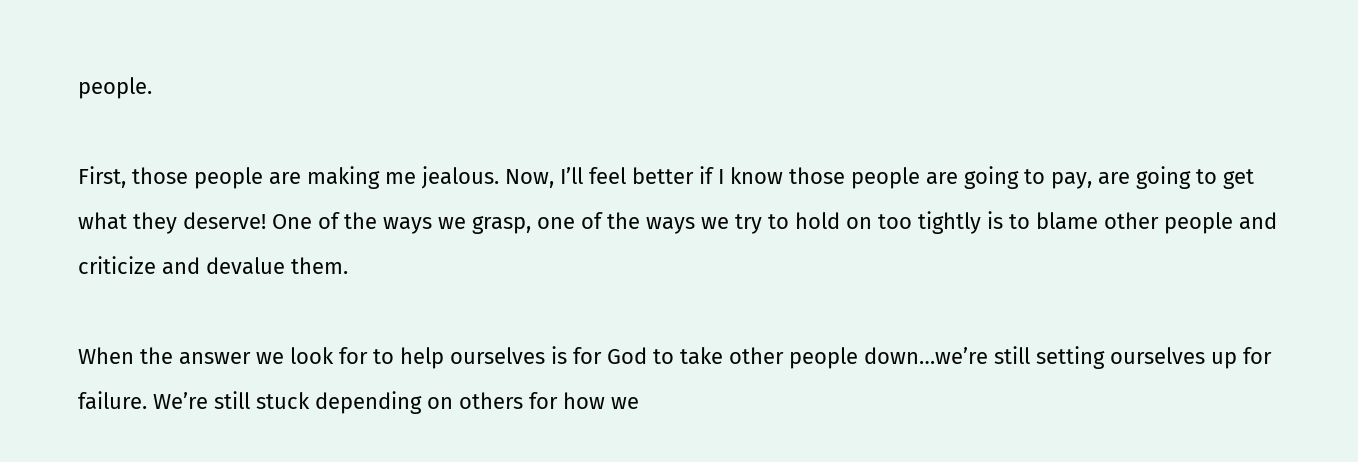people.

First, those people are making me jealous. Now, I’ll feel better if I know those people are going to pay, are going to get what they deserve! One of the ways we grasp, one of the ways we try to hold on too tightly is to blame other people and criticize and devalue them.

When the answer we look for to help ourselves is for God to take other people down…we’re still setting ourselves up for failure. We’re still stuck depending on others for how we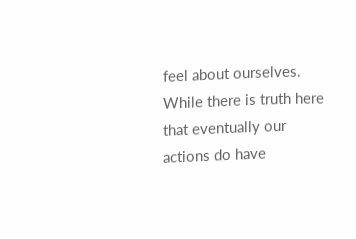feel about ourselves. While there is truth here that eventually our actions do have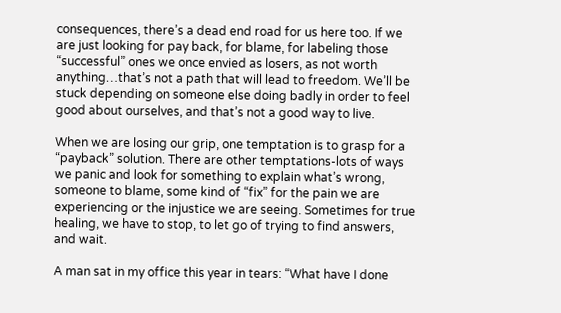consequences, there’s a dead end road for us here too. If we are just looking for pay back, for blame, for labeling those “successful” ones we once envied as losers, as not worth anything…that’s not a path that will lead to freedom. We’ll be stuck depending on someone else doing badly in order to feel good about ourselves, and that’s not a good way to live.

When we are losing our grip, one temptation is to grasp for a “payback” solution. There are other temptations-lots of ways we panic and look for something to explain what’s wrong, someone to blame, some kind of “fix” for the pain we are experiencing or the injustice we are seeing. Sometimes for true healing, we have to stop, to let go of trying to find answers, and wait.

A man sat in my office this year in tears: “What have I done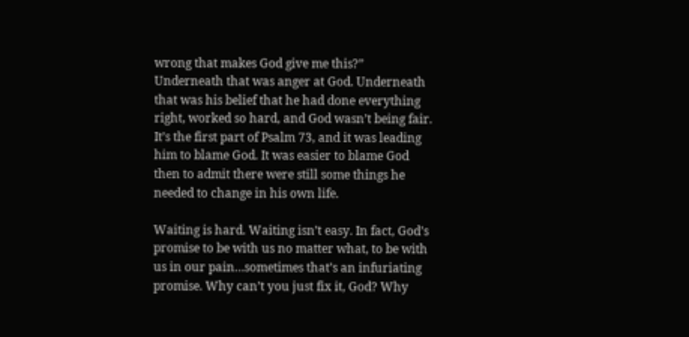wrong that makes God give me this?” Underneath that was anger at God. Underneath that was his belief that he had done everything right, worked so hard, and God wasn’t being fair. It’s the first part of Psalm 73, and it was leading him to blame God. It was easier to blame God then to admit there were still some things he needed to change in his own life.

Waiting is hard. Waiting isn’t easy. In fact, God’s promise to be with us no matter what, to be with us in our pain…sometimes that’s an infuriating promise. Why can’t you just fix it, God? Why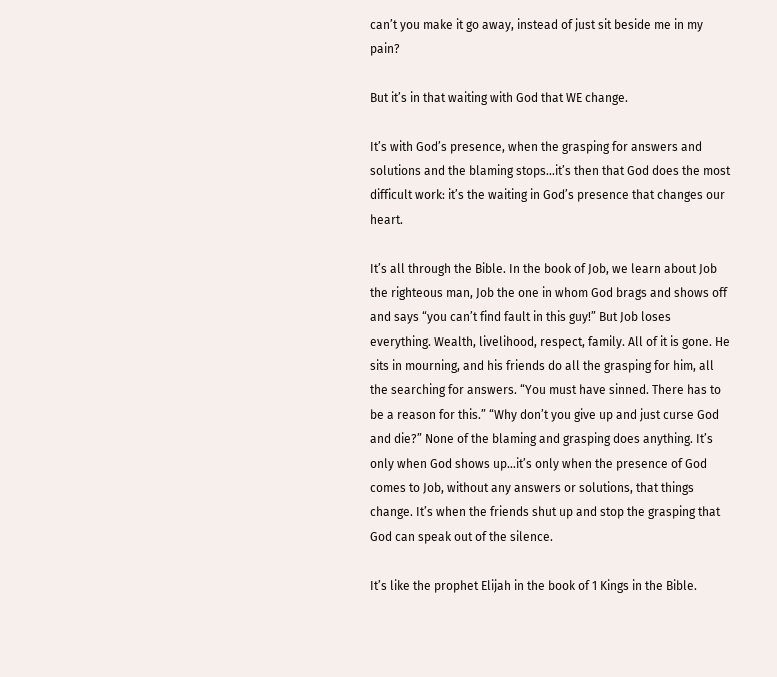can’t you make it go away, instead of just sit beside me in my pain?

But it’s in that waiting with God that WE change.

It’s with God’s presence, when the grasping for answers and solutions and the blaming stops…it’s then that God does the most difficult work: it’s the waiting in God’s presence that changes our heart.

It’s all through the Bible. In the book of Job, we learn about Job the righteous man, Job the one in whom God brags and shows off and says “you can’t find fault in this guy!” But Job loses everything. Wealth, livelihood, respect, family. All of it is gone. He sits in mourning, and his friends do all the grasping for him, all the searching for answers. “You must have sinned. There has to be a reason for this.” “Why don’t you give up and just curse God and die?” None of the blaming and grasping does anything. It’s only when God shows up…it’s only when the presence of God comes to Job, without any answers or solutions, that things change. It’s when the friends shut up and stop the grasping that God can speak out of the silence.

It’s like the prophet Elijah in the book of 1 Kings in the Bible.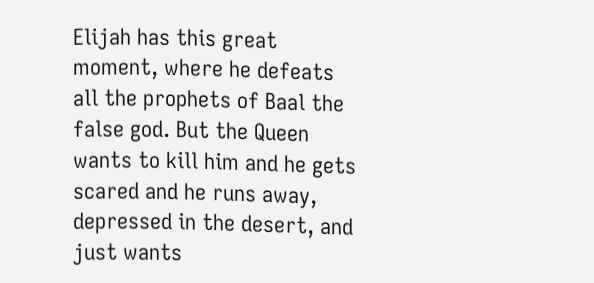Elijah has this great moment, where he defeats all the prophets of Baal the false god. But the Queen wants to kill him and he gets scared and he runs away, depressed in the desert, and just wants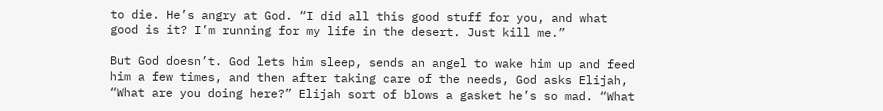to die. He’s angry at God. “I did all this good stuff for you, and what good is it? I’m running for my life in the desert. Just kill me.”

But God doesn’t. God lets him sleep, sends an angel to wake him up and feed him a few times, and then after taking care of the needs, God asks Elijah, “What are you doing here?” Elijah sort of blows a gasket he’s so mad. “What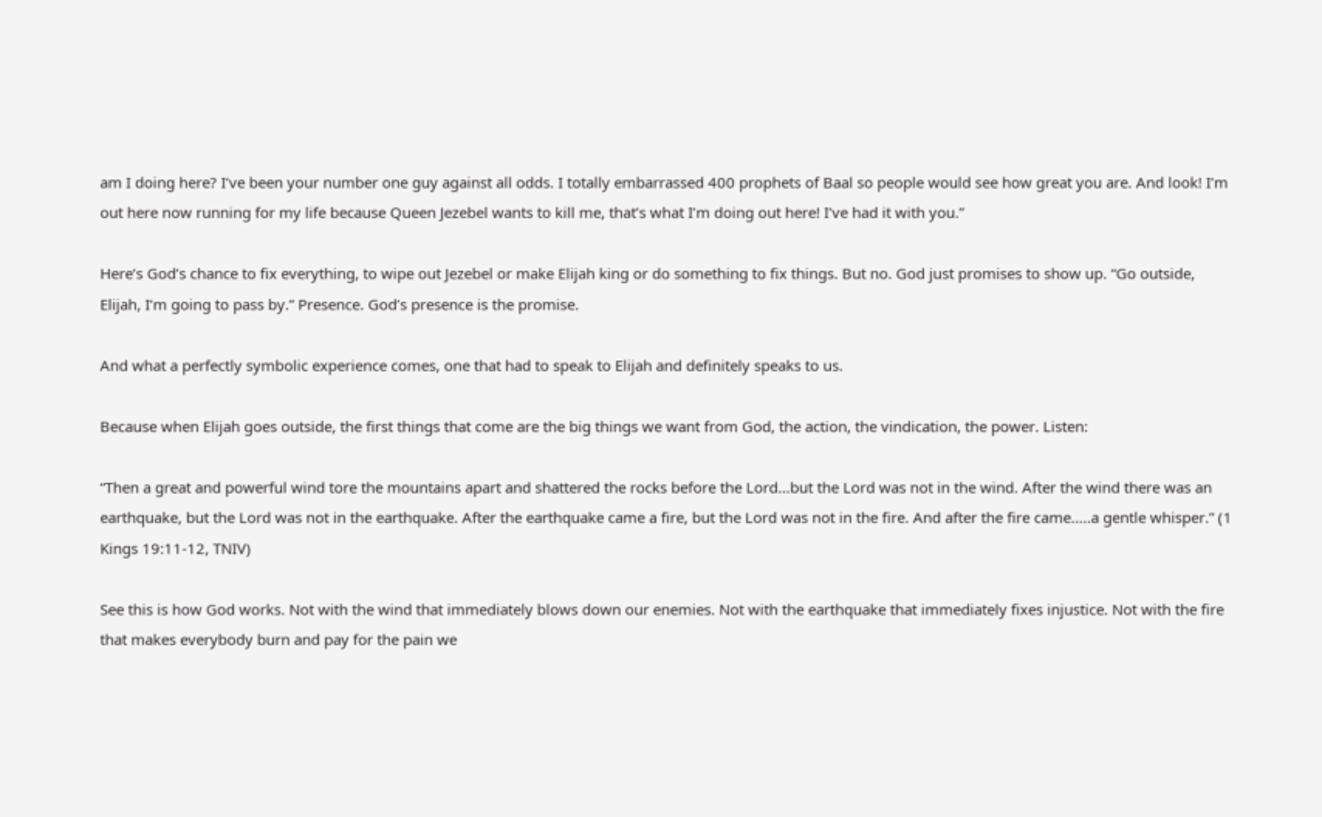am I doing here? I’ve been your number one guy against all odds. I totally embarrassed 400 prophets of Baal so people would see how great you are. And look! I’m out here now running for my life because Queen Jezebel wants to kill me, that’s what I’m doing out here! I’ve had it with you.”

Here’s God’s chance to fix everything, to wipe out Jezebel or make Elijah king or do something to fix things. But no. God just promises to show up. “Go outside, Elijah, I’m going to pass by.” Presence. God’s presence is the promise.

And what a perfectly symbolic experience comes, one that had to speak to Elijah and definitely speaks to us.

Because when Elijah goes outside, the first things that come are the big things we want from God, the action, the vindication, the power. Listen:

“Then a great and powerful wind tore the mountains apart and shattered the rocks before the Lord…but the Lord was not in the wind. After the wind there was an earthquake, but the Lord was not in the earthquake. After the earthquake came a fire, but the Lord was not in the fire. And after the fire came…..a gentle whisper.” (1 Kings 19:11-12, TNIV)

See this is how God works. Not with the wind that immediately blows down our enemies. Not with the earthquake that immediately fixes injustice. Not with the fire that makes everybody burn and pay for the pain we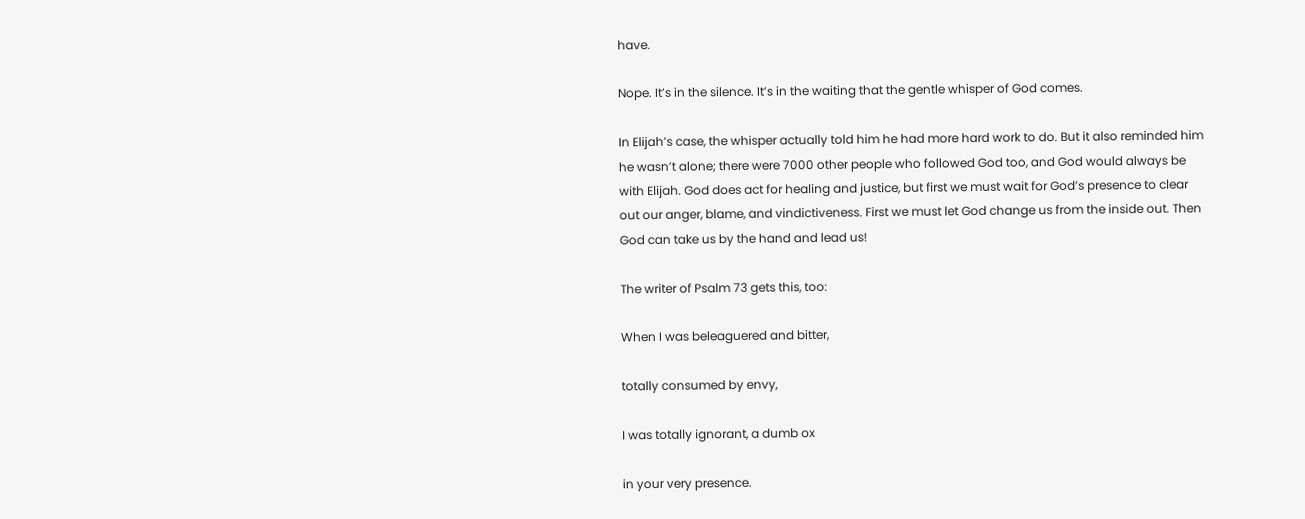have.

Nope. It’s in the silence. It’s in the waiting that the gentle whisper of God comes.

In Elijah’s case, the whisper actually told him he had more hard work to do. But it also reminded him he wasn’t alone; there were 7000 other people who followed God too, and God would always be with Elijah. God does act for healing and justice, but first we must wait for God’s presence to clear out our anger, blame, and vindictiveness. First we must let God change us from the inside out. Then God can take us by the hand and lead us!

The writer of Psalm 73 gets this, too:

When I was beleaguered and bitter,

totally consumed by envy,

I was totally ignorant, a dumb ox

in your very presence.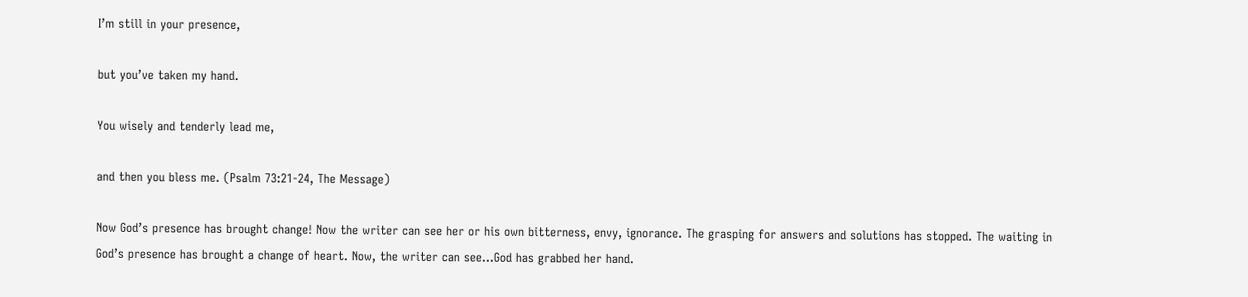I’m still in your presence,

but you’ve taken my hand.

You wisely and tenderly lead me,

and then you bless me. (Psalm 73:21-24, The Message)

Now God’s presence has brought change! Now the writer can see her or his own bitterness, envy, ignorance. The grasping for answers and solutions has stopped. The waiting in God’s presence has brought a change of heart. Now, the writer can see…God has grabbed her hand.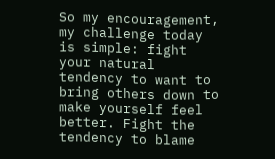So my encouragement, my challenge today is simple: fight your natural tendency to want to bring others down to make yourself feel better. Fight the tendency to blame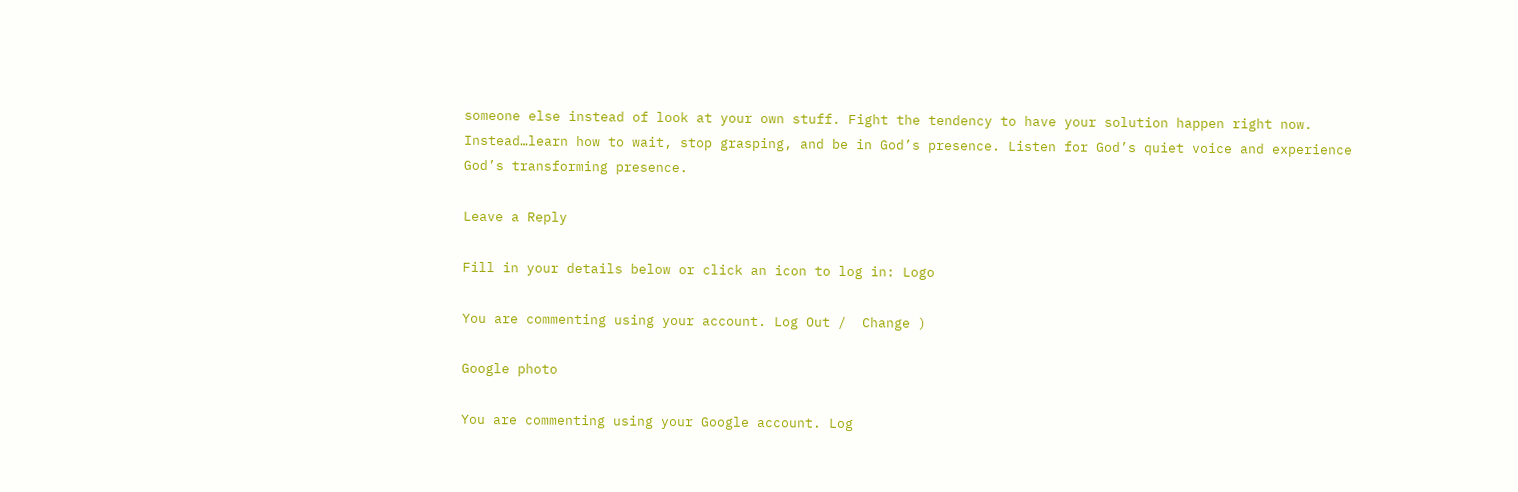someone else instead of look at your own stuff. Fight the tendency to have your solution happen right now. Instead…learn how to wait, stop grasping, and be in God’s presence. Listen for God’s quiet voice and experience God’s transforming presence.

Leave a Reply

Fill in your details below or click an icon to log in: Logo

You are commenting using your account. Log Out /  Change )

Google photo

You are commenting using your Google account. Log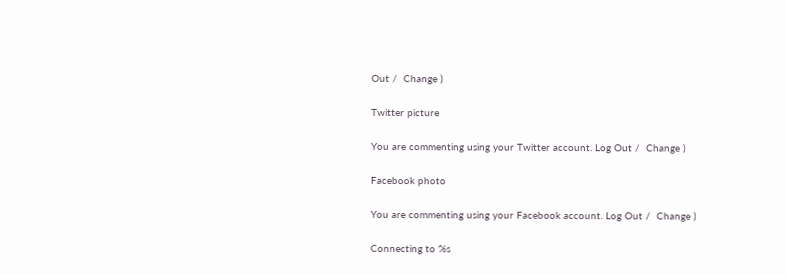Out /  Change )

Twitter picture

You are commenting using your Twitter account. Log Out /  Change )

Facebook photo

You are commenting using your Facebook account. Log Out /  Change )

Connecting to %s